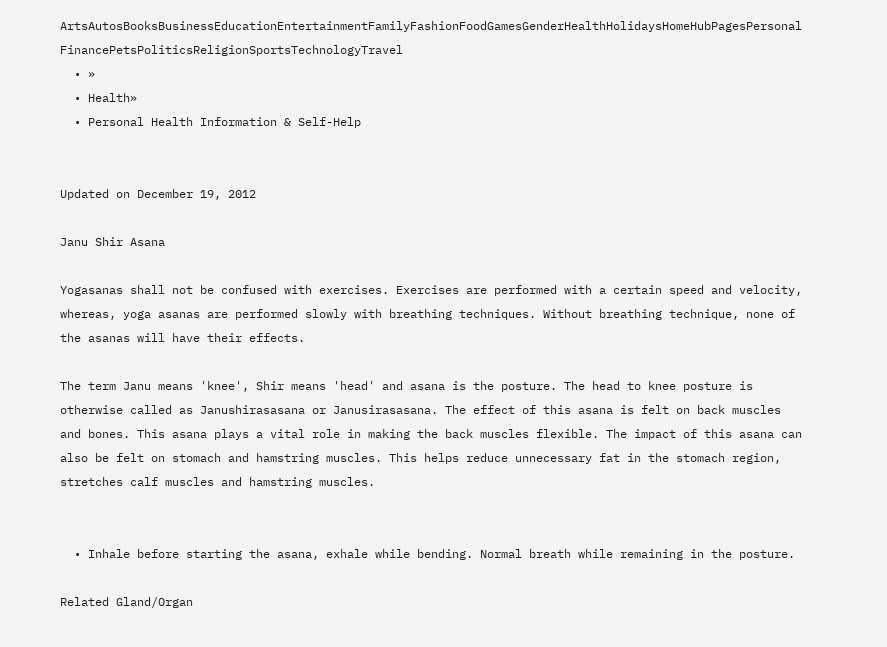ArtsAutosBooksBusinessEducationEntertainmentFamilyFashionFoodGamesGenderHealthHolidaysHomeHubPagesPersonal FinancePetsPoliticsReligionSportsTechnologyTravel
  • »
  • Health»
  • Personal Health Information & Self-Help


Updated on December 19, 2012

Janu Shir Asana

Yogasanas shall not be confused with exercises. Exercises are performed with a certain speed and velocity, whereas, yoga asanas are performed slowly with breathing techniques. Without breathing technique, none of the asanas will have their effects.

The term Janu means 'knee', Shir means 'head' and asana is the posture. The head to knee posture is otherwise called as Janushirasasana or Janusirasasana. The effect of this asana is felt on back muscles and bones. This asana plays a vital role in making the back muscles flexible. The impact of this asana can also be felt on stomach and hamstring muscles. This helps reduce unnecessary fat in the stomach region, stretches calf muscles and hamstring muscles.


  • Inhale before starting the asana, exhale while bending. Normal breath while remaining in the posture.

Related Gland/Organ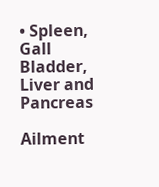• Spleen, Gall Bladder, Liver and Pancreas

Ailment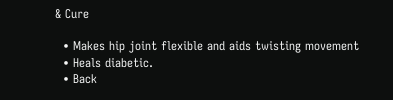& Cure

  • Makes hip joint flexible and aids twisting movement
  • Heals diabetic.
  • Back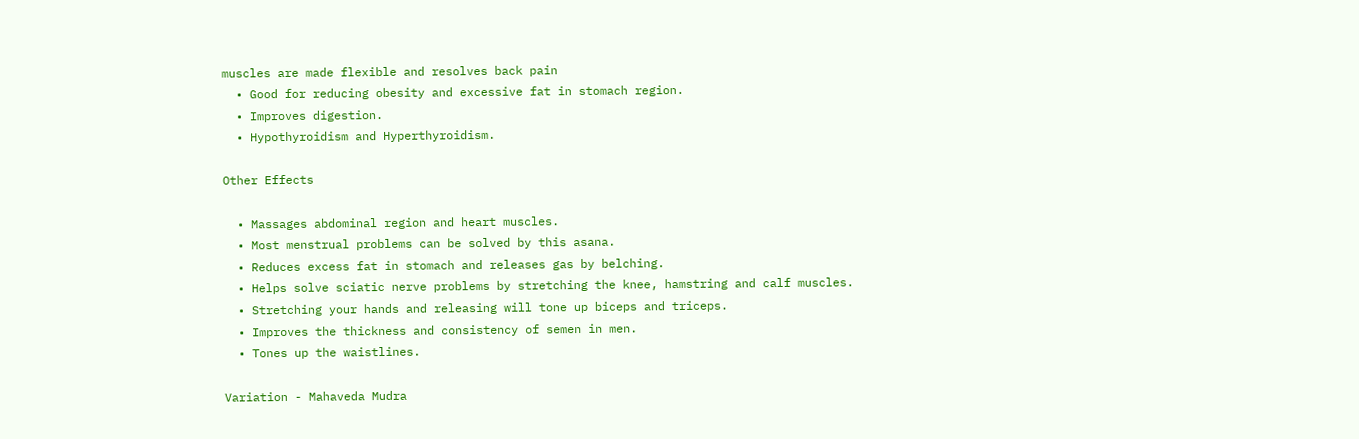muscles are made flexible and resolves back pain
  • Good for reducing obesity and excessive fat in stomach region.
  • Improves digestion.
  • Hypothyroidism and Hyperthyroidism.

Other Effects

  • Massages abdominal region and heart muscles.
  • Most menstrual problems can be solved by this asana.
  • Reduces excess fat in stomach and releases gas by belching.
  • Helps solve sciatic nerve problems by stretching the knee, hamstring and calf muscles.
  • Stretching your hands and releasing will tone up biceps and triceps.
  • Improves the thickness and consistency of semen in men.
  • Tones up the waistlines.

Variation - Mahaveda Mudra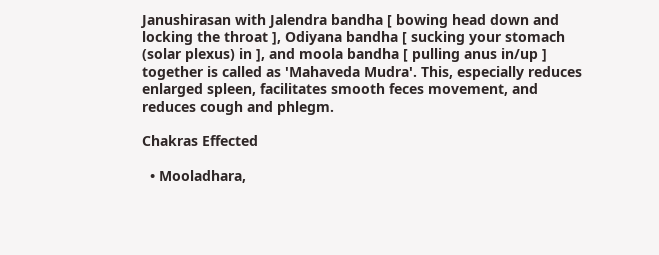Janushirasan with Jalendra bandha [ bowing head down and locking the throat ], Odiyana bandha [ sucking your stomach (solar plexus) in ], and moola bandha [ pulling anus in/up ] together is called as 'Mahaveda Mudra'. This, especially reduces enlarged spleen, facilitates smooth feces movement, and reduces cough and phlegm.

Chakras Effected

  • Mooladhara,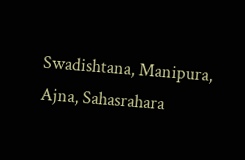Swadishtana, Manipura, Ajna, Sahasrahara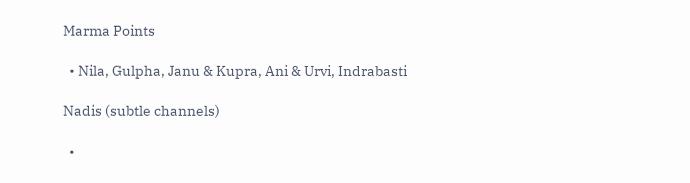Marma Points

  • Nila, Gulpha, Janu & Kupra, Ani & Urvi, Indrabasti

Nadis (subtle channels)

  •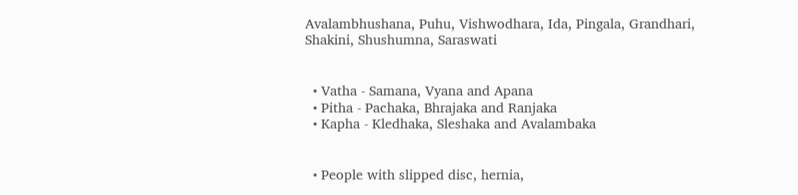Avalambhushana, Puhu, Vishwodhara, Ida, Pingala, Grandhari, Shakini, Shushumna, Saraswati


  • Vatha - Samana, Vyana and Apana
  • Pitha - Pachaka, Bhrajaka and Ranjaka
  • Kapha - Kledhaka, Sleshaka and Avalambaka


  • People with slipped disc, hernia,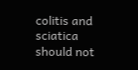colitis and sciatica should not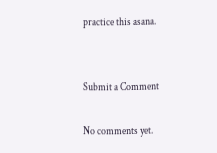practice this asana.


Submit a Comment

No comments yet.